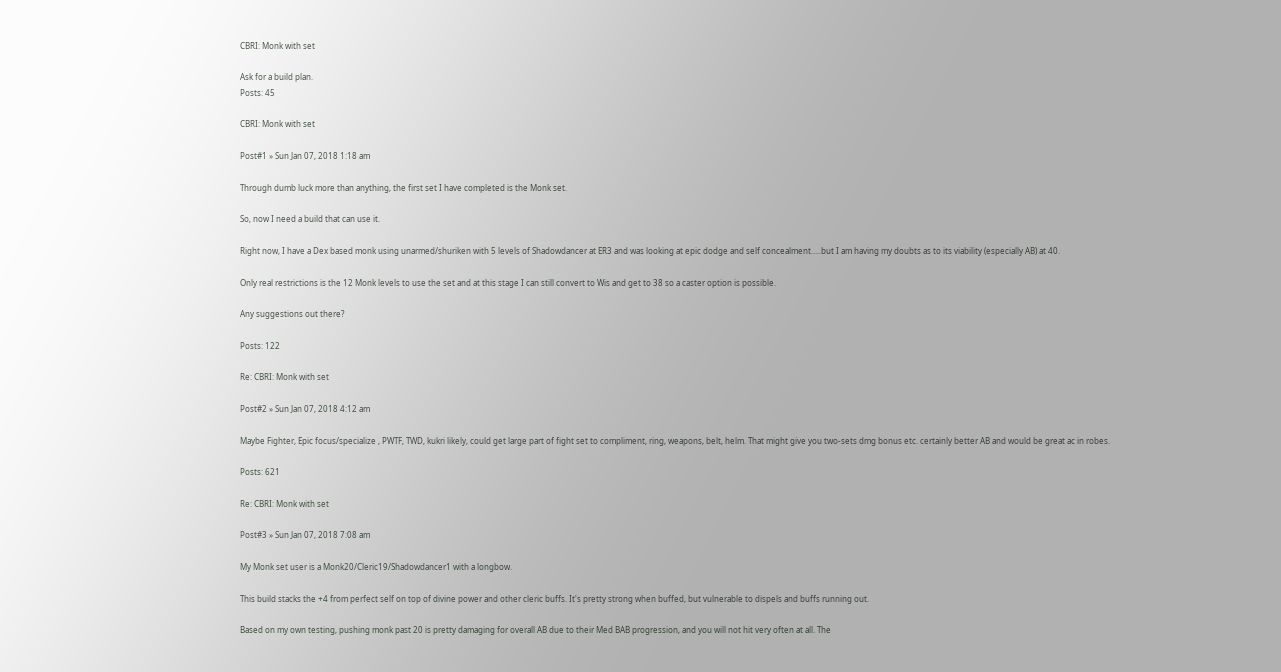CBRI: Monk with set

Ask for a build plan.
Posts: 45

CBRI: Monk with set

Post#1 » Sun Jan 07, 2018 1:18 am

Through dumb luck more than anything, the first set I have completed is the Monk set.

So, now I need a build that can use it.

Right now, I have a Dex based monk using unarmed/shuriken with 5 levels of Shadowdancer at ER3 and was looking at epic dodge and self concealment.....but I am having my doubts as to its viability (especially AB) at 40.

Only real restrictions is the 12 Monk levels to use the set and at this stage I can still convert to Wis and get to 38 so a caster option is possible.

Any suggestions out there?

Posts: 122

Re: CBRI: Monk with set

Post#2 » Sun Jan 07, 2018 4:12 am

Maybe Fighter, Epic focus/specialize , PWTF, TWD, kukri likely, could get large part of fight set to compliment, ring, weapons, belt, helm. That might give you two-sets dmg bonus etc. certainly better AB and would be great ac in robes.

Posts: 621

Re: CBRI: Monk with set

Post#3 » Sun Jan 07, 2018 7:08 am

My Monk set user is a Monk20/Cleric19/Shadowdancer1 with a longbow.

This build stacks the +4 from perfect self on top of divine power and other cleric buffs. It's pretty strong when buffed, but vulnerable to dispels and buffs running out.

Based on my own testing, pushing monk past 20 is pretty damaging for overall AB due to their Med BAB progression, and you will not hit very often at all. The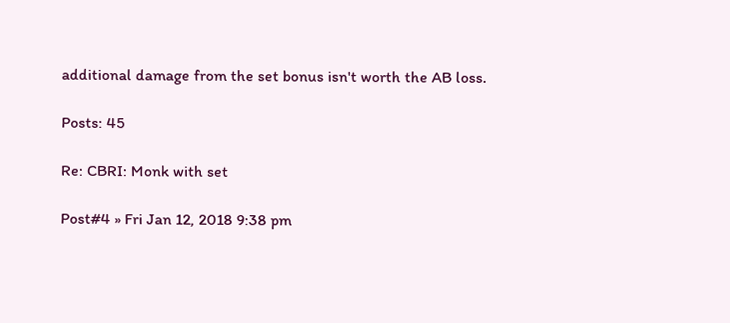additional damage from the set bonus isn't worth the AB loss.

Posts: 45

Re: CBRI: Monk with set

Post#4 » Fri Jan 12, 2018 9:38 pm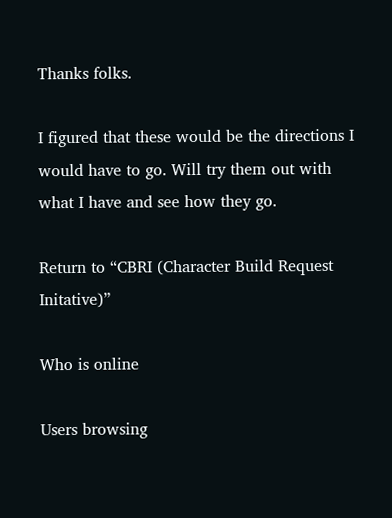Thanks folks.

I figured that these would be the directions I would have to go. Will try them out with what I have and see how they go.

Return to “CBRI (Character Build Request Initative)”

Who is online

Users browsing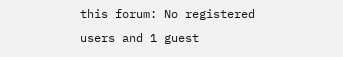this forum: No registered users and 1 guest